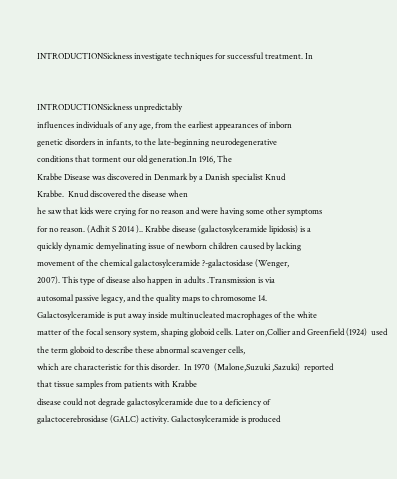INTRODUCTIONSickness investigate techniques for successful treatment. In


INTRODUCTIONSickness unpredictably
influences individuals of any age, from the earliest appearances of inborn
genetic disorders in infants, to the late-beginning neurodegenerative
conditions that torment our old generation.In 1916, The
Krabbe Disease was discovered in Denmark by a Danish specialist Knud
Krabbe.  Knud discovered the disease when
he saw that kids were crying for no reason and were having some other symptoms
for no reason. (Adhit S 2014 ).. Krabbe disease (galactosylceramide lipidosis) is a
quickly dynamic demyelinating issue of newborn children caused by lacking
movement of the chemical galactosylceramide ?-galactosidase (Wenger,
2007). This type of disease also happen in adults .Transmission is via
autosomal passive legacy, and the quality maps to chromosome 14.
Galactosylceramide is put away inside multinucleated macrophages of the white
matter of the focal sensory system, shaping globoid cells. Later on,Collier and Greenfield (1924)  used
the term globoid to describe these abnormal scavenger cells,
which are characteristic for this disorder.  In 1970  (Malone,Suzuki ,Sazuki)  reported
that tissue samples from patients with Krabbe
disease could not degrade galactosylceramide due to a deficiency of
galactocerebrosidase (GALC) activity. Galactosylceramide is produced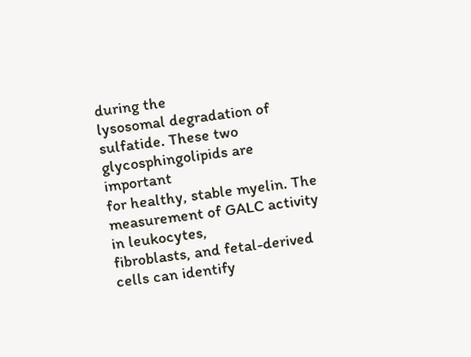during the
lysosomal degradation of sulfatide. These two glycosphingolipids are important
for healthy, stable myelin. The measurement of GALC activity in leukocytes,
fibroblasts, and fetal-derived cells can identify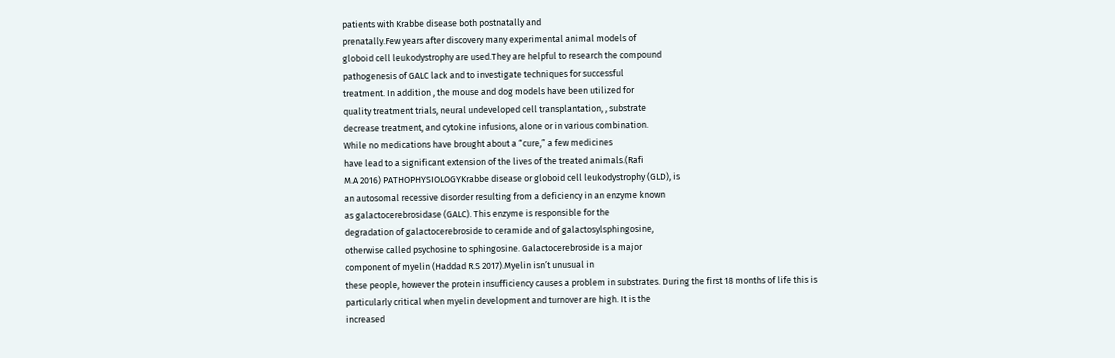patients with Krabbe disease both postnatally and
prenatally.Few years after discovery many experimental animal models of
globoid cell leukodystrophy are used.They are helpful to research the compound
pathogenesis of GALC lack and to investigate techniques for successful
treatment. In addition , the mouse and dog models have been utilized for
quality treatment trials, neural undeveloped cell transplantation, , substrate
decrease treatment, and cytokine infusions, alone or in various combination.
While no medications have brought about a “cure,” a few medicines
have lead to a significant extension of the lives of the treated animals.(Rafi
M.A 2016) PATHOPHYSIOLOGYKrabbe disease or globoid cell leukodystrophy (GLD), is
an autosomal recessive disorder resulting from a deficiency in an enzyme known
as galactocerebrosidase (GALC). This enzyme is responsible for the
degradation of galactocerebroside to ceramide and of galactosylsphingosine,
otherwise called psychosine to sphingosine. Galactocerebroside is a major
component of myelin (Haddad R.S 2017).Myelin isn’t unusual in
these people, however the protein insufficiency causes a problem in substrates. During the first 18 months of life this is
particularly critical when myelin development and turnover are high. It is the
increased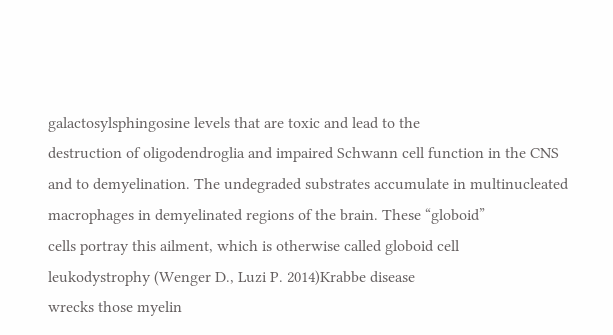galactosylsphingosine levels that are toxic and lead to the
destruction of oligodendroglia and impaired Schwann cell function in the CNS
and to demyelination. The undegraded substrates accumulate in multinucleated
macrophages in demyelinated regions of the brain. These “globoid”
cells portray this ailment, which is otherwise called globoid cell
leukodystrophy (Wenger D., Luzi P. 2014)Krabbe disease
wrecks those myelin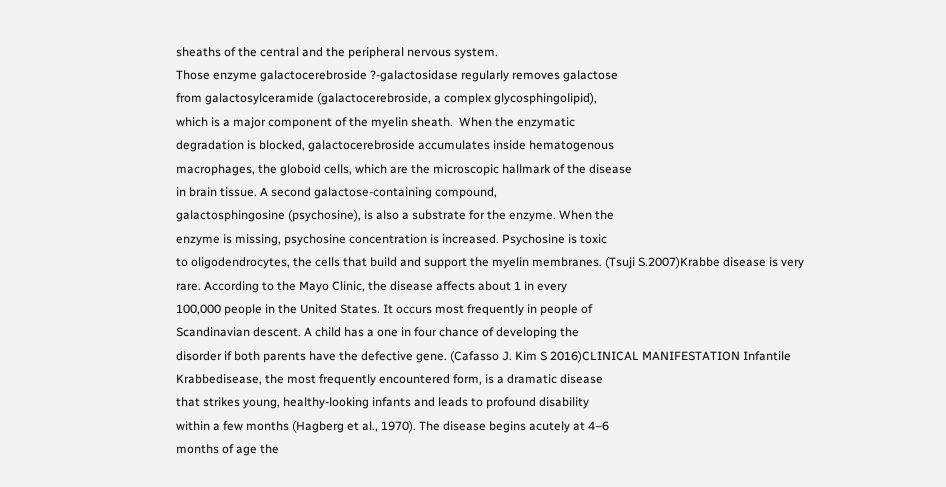sheaths of the central and the peripheral nervous system.
Those enzyme galactocerebroside ?-galactosidase regularly removes galactose
from galactosylceramide (galactocerebroside, a complex glycosphingolipid),
which is a major component of the myelin sheath.  When the enzymatic
degradation is blocked, galactocerebroside accumulates inside hematogenous
macrophages, the globoid cells, which are the microscopic hallmark of the disease
in brain tissue. A second galactose-containing compound,
galactosphingosine (psychosine), is also a substrate for the enzyme. When the
enzyme is missing, psychosine concentration is increased. Psychosine is toxic
to oligodendrocytes, the cells that build and support the myelin membranes. (Tsuji S.2007)Krabbe disease is very
rare. According to the Mayo Clinic, the disease affects about 1 in every
100,000 people in the United States. It occurs most frequently in people of
Scandinavian descent. A child has a one in four chance of developing the
disorder if both parents have the defective gene. (Cafasso J. Kim S 2016)CLINICAL MANIFESTATION Infantile Krabbedisease, the most frequently encountered form, is a dramatic disease
that strikes young, healthy-looking infants and leads to profound disability
within a few months (Hagberg et al., 1970). The disease begins acutely at 4–6
months of age the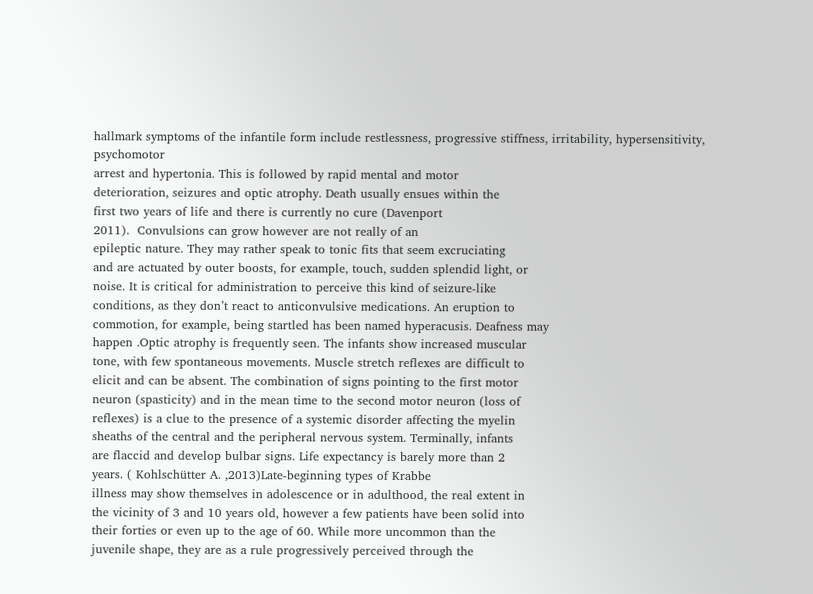hallmark symptoms of the infantile form include restlessness, progressive stiffness, irritability, hypersensitivity, psychomotor
arrest and hypertonia. This is followed by rapid mental and motor
deterioration, seizures and optic atrophy. Death usually ensues within the
first two years of life and there is currently no cure (Davenport
2011).  Convulsions can grow however are not really of an
epileptic nature. They may rather speak to tonic fits that seem excruciating
and are actuated by outer boosts, for example, touch, sudden splendid light, or
noise. It is critical for administration to perceive this kind of seizure-like
conditions, as they don’t react to anticonvulsive medications. An eruption to
commotion, for example, being startled has been named hyperacusis. Deafness may
happen .Optic atrophy is frequently seen. The infants show increased muscular
tone, with few spontaneous movements. Muscle stretch reflexes are difficult to
elicit and can be absent. The combination of signs pointing to the first motor
neuron (spasticity) and in the mean time to the second motor neuron (loss of
reflexes) is a clue to the presence of a systemic disorder affecting the myelin
sheaths of the central and the peripheral nervous system. Terminally, infants
are flaccid and develop bulbar signs. Life expectancy is barely more than 2
years. ( Kohlschütter A. ,2013)Late-beginning types of Krabbe
illness may show themselves in adolescence or in adulthood, the real extent in
the vicinity of 3 and 10 years old, however a few patients have been solid into
their forties or even up to the age of 60. While more uncommon than the
juvenile shape, they are as a rule progressively perceived through the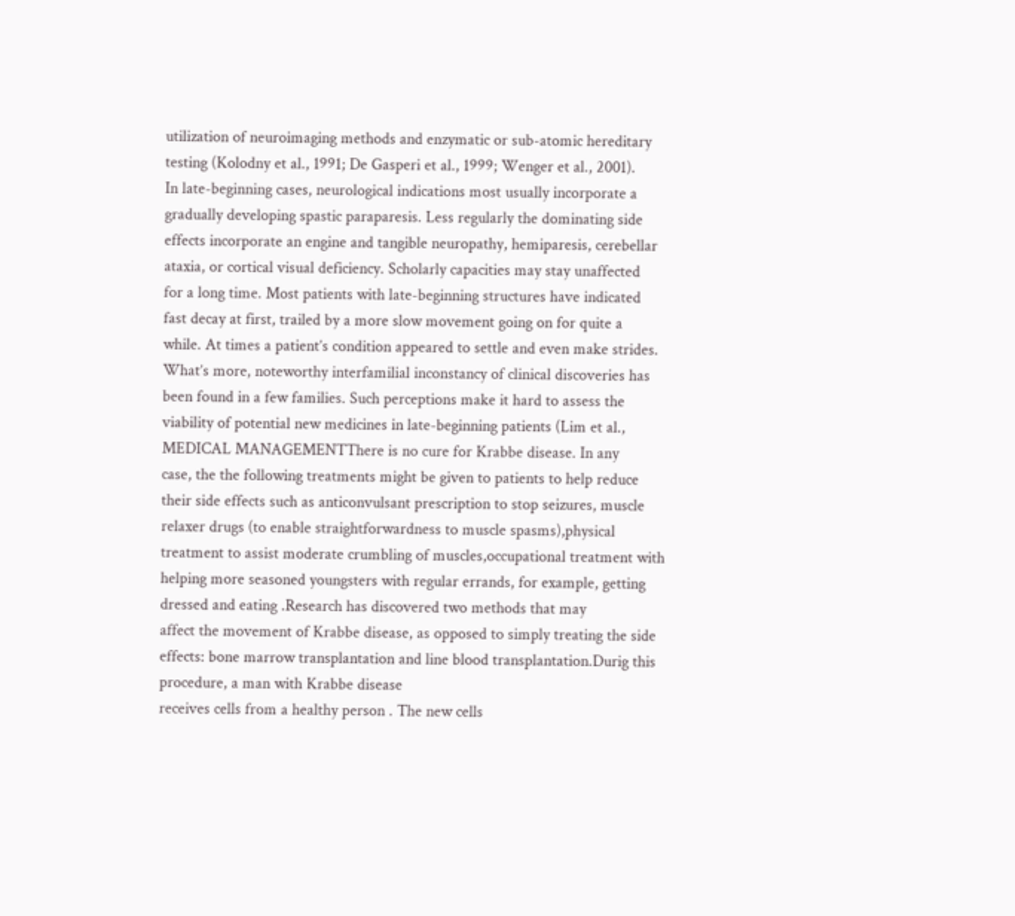utilization of neuroimaging methods and enzymatic or sub-atomic hereditary
testing (Kolodny et al., 1991; De Gasperi et al., 1999; Wenger et al., 2001).
In late-beginning cases, neurological indications most usually incorporate a
gradually developing spastic paraparesis. Less regularly the dominating side
effects incorporate an engine and tangible neuropathy, hemiparesis, cerebellar
ataxia, or cortical visual deficiency. Scholarly capacities may stay unaffected
for a long time. Most patients with late-beginning structures have indicated
fast decay at first, trailed by a more slow movement going on for quite a
while. At times a patient’s condition appeared to settle and even make strides.
What’s more, noteworthy interfamilial inconstancy of clinical discoveries has
been found in a few families. Such perceptions make it hard to assess the
viability of potential new medicines in late-beginning patients (Lim et al.,
MEDICAL MANAGEMENTThere is no cure for Krabbe disease. In any
case, the the following treatments might be given to patients to help reduce
their side effects such as anticonvulsant prescription to stop seizures, muscle
relaxer drugs (to enable straightforwardness to muscle spasms),physical
treatment to assist moderate crumbling of muscles,occupational treatment with
helping more seasoned youngsters with regular errands, for example, getting
dressed and eating .Research has discovered two methods that may
affect the movement of Krabbe disease, as opposed to simply treating the side
effects: bone marrow transplantation and line blood transplantation.Durig this
procedure, a man with Krabbe disease
receives cells from a healthy person . The new cells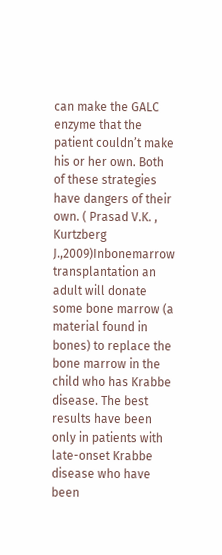can make the GALC
enzyme that the patient couldn’t make his or her own. Both of these strategies
have dangers of their own. ( Prasad V.K. , Kurtzberg J.,2009)Inbonemarrow
transplantation an adult will donate some bone marrow (a material found in
bones) to replace the bone marrow in the child who has Krabbe disease. The best
results have been only in patients with late-onset Krabbe disease who have been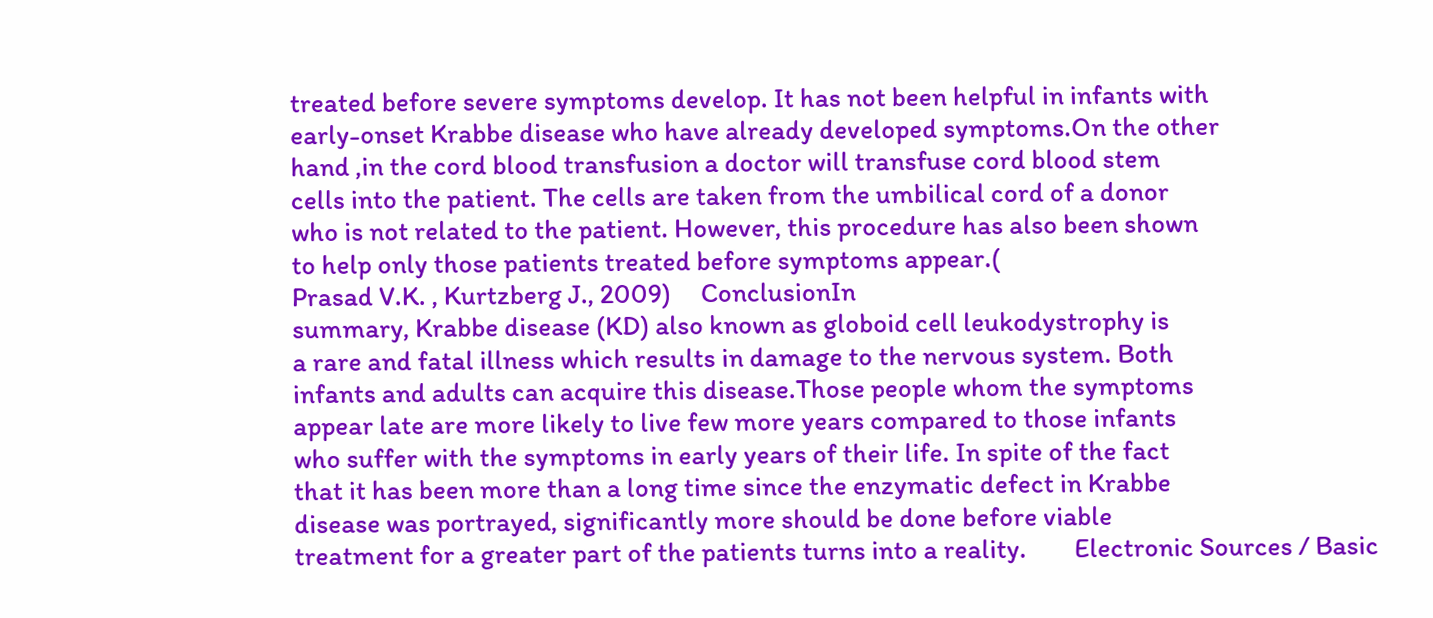treated before severe symptoms develop. It has not been helpful in infants with
early-onset Krabbe disease who have already developed symptoms.On the other
hand ,in the cord blood transfusion a doctor will transfuse cord blood stem
cells into the patient. The cells are taken from the umbilical cord of a donor
who is not related to the patient. However, this procedure has also been shown
to help only those patients treated before symptoms appear.(
Prasad V.K. , Kurtzberg J., 2009)     ConclusionIn
summary, Krabbe disease (KD) also known as globoid cell leukodystrophy is
a rare and fatal illness which results in damage to the nervous system. Both
infants and adults can acquire this disease.Those people whom the symptoms
appear late are more likely to live few more years compared to those infants
who suffer with the symptoms in early years of their life. In spite of the fact
that it has been more than a long time since the enzymatic defect in Krabbe
disease was portrayed, significantly more should be done before viable
treatment for a greater part of the patients turns into a reality.        Electronic Sources / Basic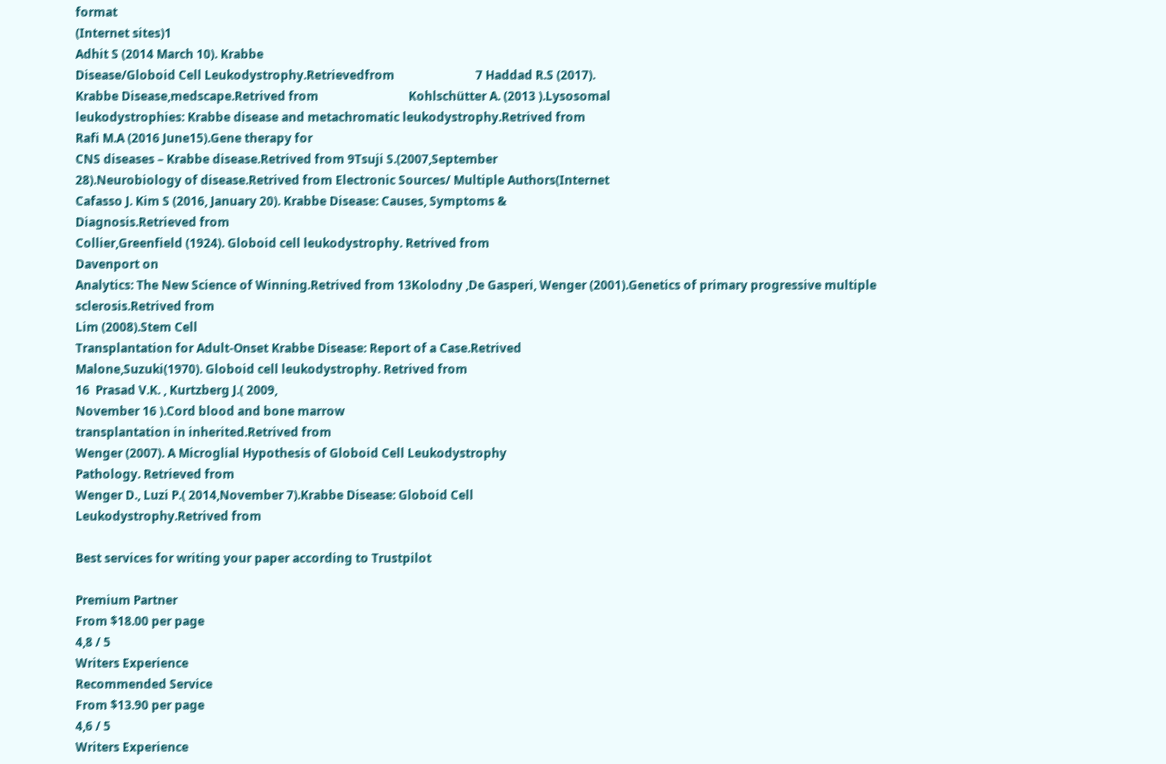format
(Internet sites)1
Adhit S (2014 March 10). Krabbe
Disease/Globoid Cell Leukodystrophy.Retrievedfrom                           7 Haddad R.S (2017).
Krabbe Disease,medscape.Retrived from                              Kohlschütter A. (2013 ).Lysosomal
leukodystrophies: Krabbe disease and metachromatic leukodystrophy.Retrived from
Rafi M.A (2016 June15).Gene therapy for
CNS diseases – Krabbe disease.Retrived from 9Tsuji S.(2007,September
28).Neurobiology of disease.Retrived from Electronic Sources/ Multiple Authors(Internet
Cafasso J. Kim S (2016, January 20). Krabbe Disease: Causes, Symptoms &
Diagnosis.Retrieved from
Collier,Greenfield (1924). Globoid cell leukodystrophy. Retrived from
Davenport on
Analytics: The New Science of Winning.Retrived from 13Kolodny ,De Gasperi, Wenger (2001).Genetics of primary progressive multiple
sclerosis.Retrived from
Lim (2008).Stem Cell
Transplantation for Adult-Onset Krabbe Disease: Report of a Case.Retrived
Malone,Suzuki(1970). Globoid cell leukodystrophy. Retrived from
16  Prasad V.K. , Kurtzberg J.( 2009,
November 16 ).Cord blood and bone marrow
transplantation in inherited.Retrived from
Wenger (2007). A Microglial Hypothesis of Globoid Cell Leukodystrophy
Pathology. Retrieved from
Wenger D., Luzi P.( 2014,November 7).Krabbe Disease: Globoid Cell
Leukodystrophy.Retrived from

Best services for writing your paper according to Trustpilot

Premium Partner
From $18.00 per page
4,8 / 5
Writers Experience
Recommended Service
From $13.90 per page
4,6 / 5
Writers Experience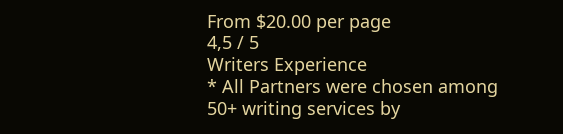From $20.00 per page
4,5 / 5
Writers Experience
* All Partners were chosen among 50+ writing services by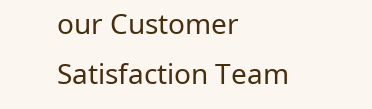our Customer Satisfaction Team